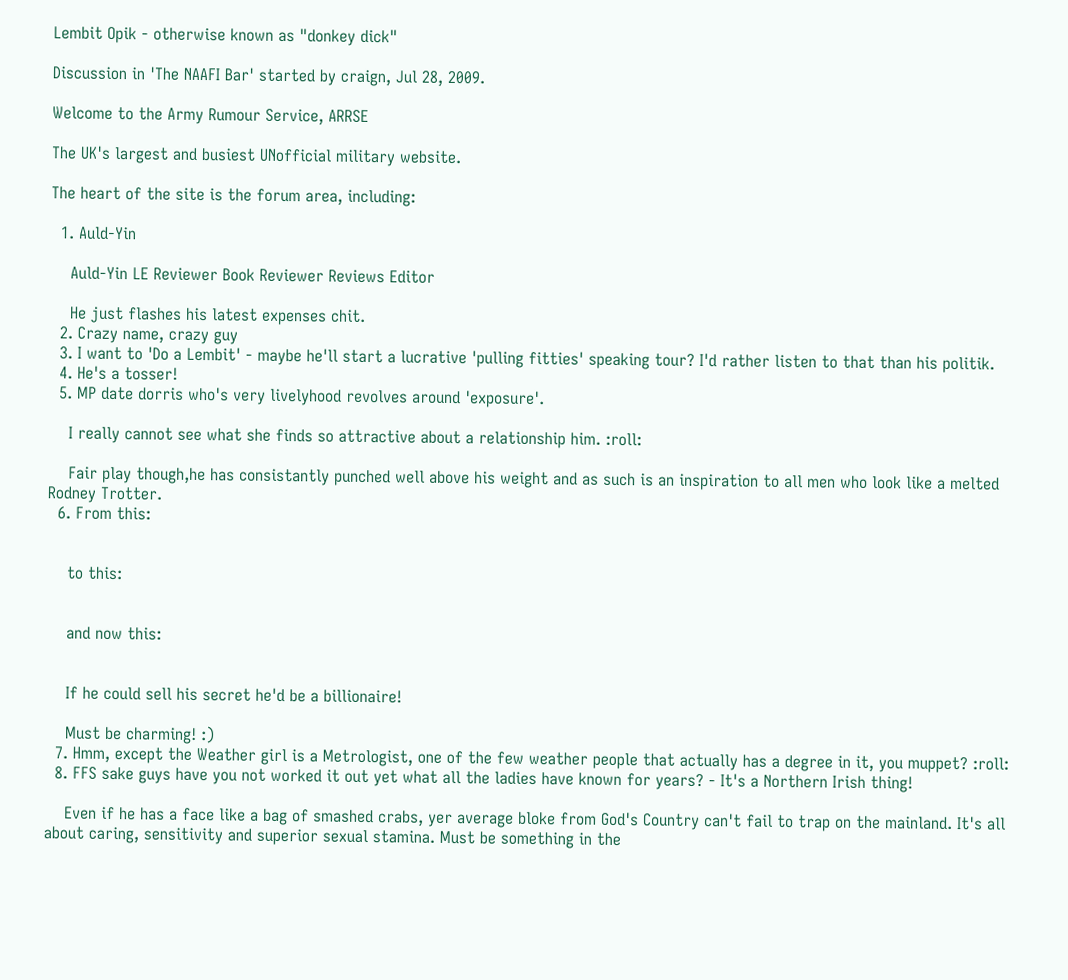Lembit Opik - otherwise known as "donkey dick"

Discussion in 'The NAAFI Bar' started by craign, Jul 28, 2009.

Welcome to the Army Rumour Service, ARRSE

The UK's largest and busiest UNofficial military website.

The heart of the site is the forum area, including:

  1. Auld-Yin

    Auld-Yin LE Reviewer Book Reviewer Reviews Editor

    He just flashes his latest expenses chit.
  2. Crazy name, crazy guy
  3. I want to 'Do a Lembit' - maybe he'll start a lucrative 'pulling fitties' speaking tour? I'd rather listen to that than his politik.
  4. He's a tosser!
  5. MP date dorris who's very livelyhood revolves around 'exposure'.

    I really cannot see what she finds so attractive about a relationship him. :roll:

    Fair play though,he has consistantly punched well above his weight and as such is an inspiration to all men who look like a melted Rodney Trotter.
  6. From this:


    to this:


    and now this:


    If he could sell his secret he'd be a billionaire!

    Must be charming! :)
  7. Hmm, except the Weather girl is a Metrologist, one of the few weather people that actually has a degree in it, you muppet? :roll:
  8. FFS sake guys have you not worked it out yet what all the ladies have known for years? - It's a Northern Irish thing!

    Even if he has a face like a bag of smashed crabs, yer average bloke from God's Country can't fail to trap on the mainland. It's all about caring, sensitivity and superior sexual stamina. Must be something in the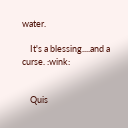water.

    It's a blessing....and a curse. :wink:


    Quis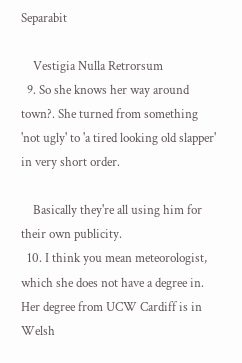Separabit

    Vestigia Nulla Retrorsum
  9. So she knows her way around town?. She turned from something 'not ugly' to 'a tired looking old slapper' in very short order.

    Basically they're all using him for their own publicity.
  10. I think you mean meteorologist, which she does not have a degree in. Her degree from UCW Cardiff is in Welsh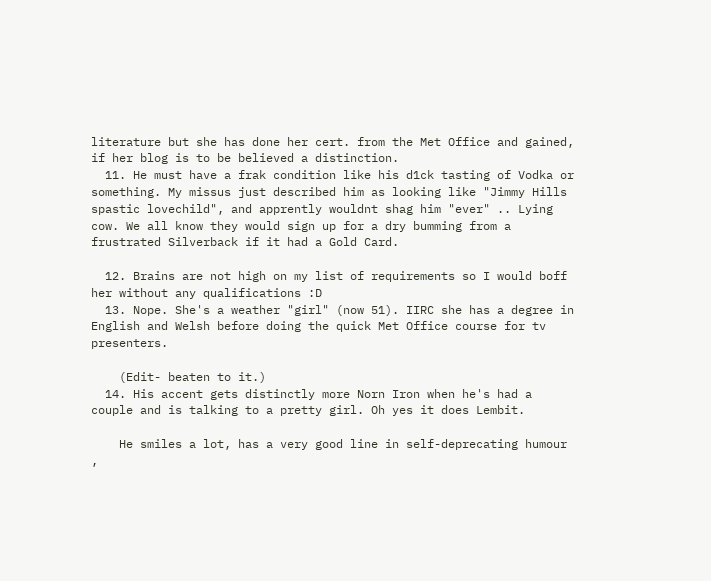literature but she has done her cert. from the Met Office and gained, if her blog is to be believed a distinction.
  11. He must have a frak condition like his d1ck tasting of Vodka or something. My missus just described him as looking like "Jimmy Hills spastic lovechild", and apprently wouldnt shag him "ever" .. Lying cow. We all know they would sign up for a dry bumming from a frustrated Silverback if it had a Gold Card.

  12. Brains are not high on my list of requirements so I would boff her without any qualifications :D
  13. Nope. She's a weather "girl" (now 51). IIRC she has a degree in English and Welsh before doing the quick Met Office course for tv presenters.

    (Edit- beaten to it.)
  14. His accent gets distinctly more Norn Iron when he's had a couple and is talking to a pretty girl. Oh yes it does Lembit.

    He smiles a lot, has a very good line in self-deprecating humour ,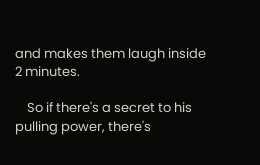and makes them laugh inside 2 minutes.

    So if there's a secret to his pulling power, there's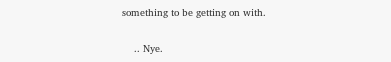something to be getting on with.

    .. Nye.